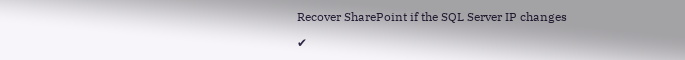Recover SharePoint if the SQL Server IP changes

✔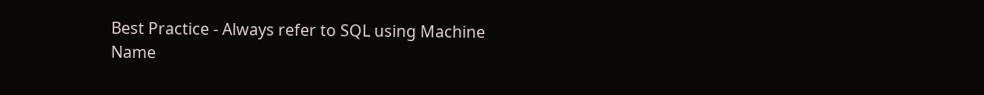Best Practice - Always refer to SQL using Machine Name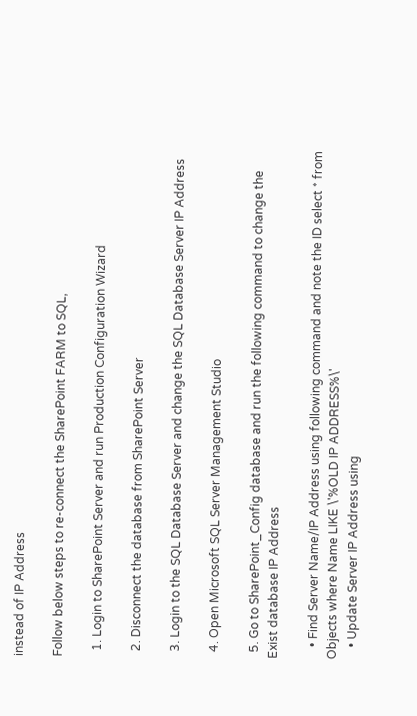instead of IP Address

Follow below steps to re-connect the SharePoint FARM to SQL,

  1. Login to SharePoint Server and run Production Configuration Wizard

  2. Disconnect the database from SharePoint Server

  3. Login to the SQL Database Server and change the SQL Database Server IP Address

  4. Open Microsoft SQL Server Management Studio

  5. Go to SharePoint_Config database and run the following command to change the Exist database IP Address

    • Find Server Name/IP Address using following command and note the ID select * from Objects where Name LIKE \'%OLD IP ADDRESS%\'
    • Update Server IP Address using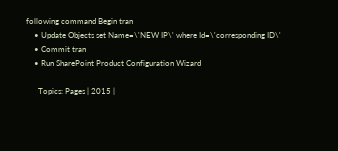following command Begin tran
    • Update Objects set Name=\'NEW IP\' where Id=\'corresponding ID\'
    • Commit tran
    • Run SharePoint Product Configuration Wizard

      Topics: Pages | 2015 |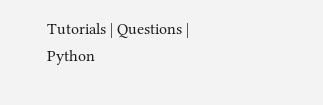Tutorials | Questions | Python